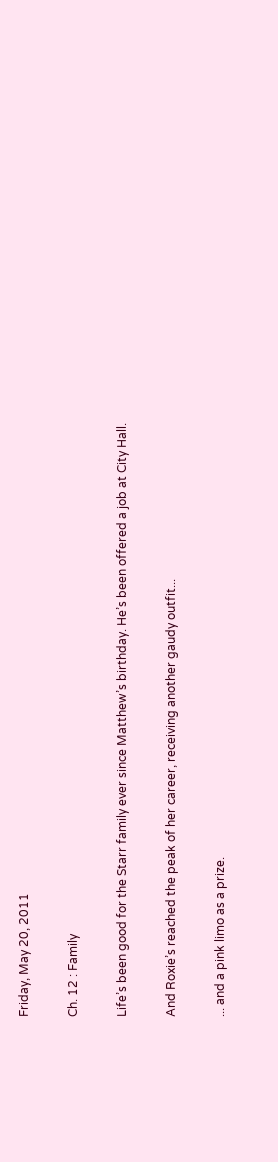Friday, May 20, 2011

Ch. 12 : Family

Life’s been good for the Starr family ever since Matthew’s birthday. He’s been offered a job at City Hall.

And Roxie’s reached the peak of her career, receiving another gaudy outfit...

... and a pink limo as a prize.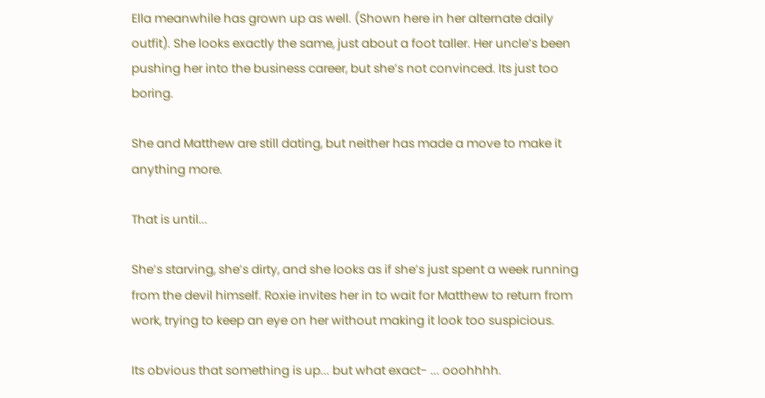Ella meanwhile has grown up as well. (Shown here in her alternate daily outfit). She looks exactly the same, just about a foot taller. Her uncle’s been pushing her into the business career, but she’s not convinced. Its just too boring.

She and Matthew are still dating, but neither has made a move to make it anything more.

That is until...

She’s starving, she’s dirty, and she looks as if she’s just spent a week running from the devil himself. Roxie invites her in to wait for Matthew to return from work, trying to keep an eye on her without making it look too suspicious.

Its obvious that something is up... but what exact- ... ooohhhh.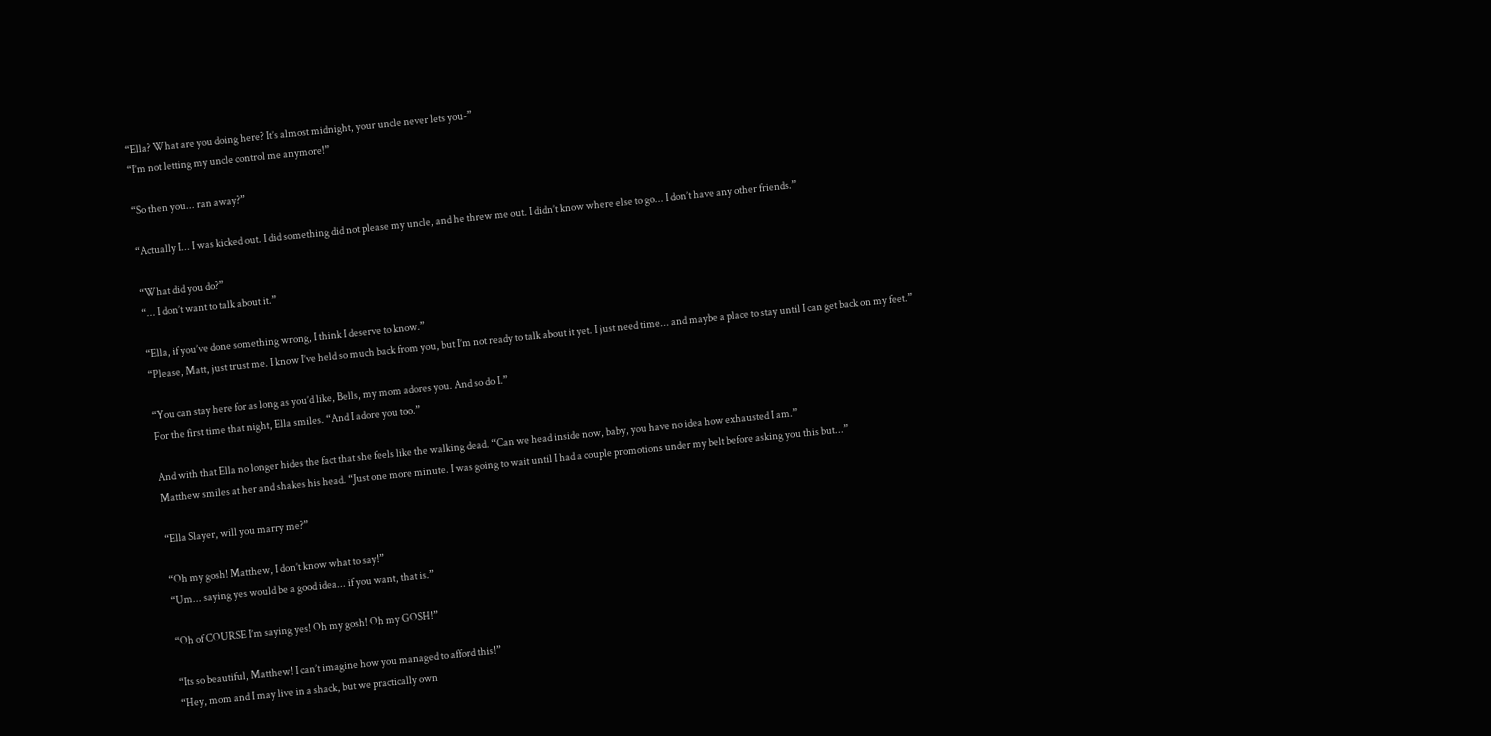“Ella? What are you doing here? It’s almost midnight, your uncle never lets you-”
“I’m not letting my uncle control me anymore!”

“So then you... ran away?”

“Actually I... I was kicked out. I did something did not please my uncle, and he threw me out. I didn’t know where else to go... I don’t have any other friends.”

“What did you do?”
“... I don’t want to talk about it.”

“Ella, if you’ve done something wrong, I think I deserve to know.”
“Please, Matt, just trust me. I know I’ve held so much back from you, but I’m not ready to talk about it yet. I just need time... and maybe a place to stay until I can get back on my feet.”

“You can stay here for as long as you’d like, Bells, my mom adores you. And so do I.”
For the first time that night, Ella smiles. “And I adore you too.”

And with that Ella no longer hides the fact that she feels like the walking dead. “Can we head inside now, baby, you have no idea how exhausted I am.”
Matthew smiles at her and shakes his head. “Just one more minute. I was going to wait until I had a couple promotions under my belt before asking you this but...”

“Ella Slayer, will you marry me?”

“Oh my gosh! Matthew, I don’t know what to say!”
“Um... saying yes would be a good idea... if you want, that is.”

“Oh of COURSE I’m saying yes! Oh my gosh! Oh my GOSH!”

“Its so beautiful, Matthew! I can’t imagine how you managed to afford this!”
“Hey, mom and I may live in a shack, but we practically own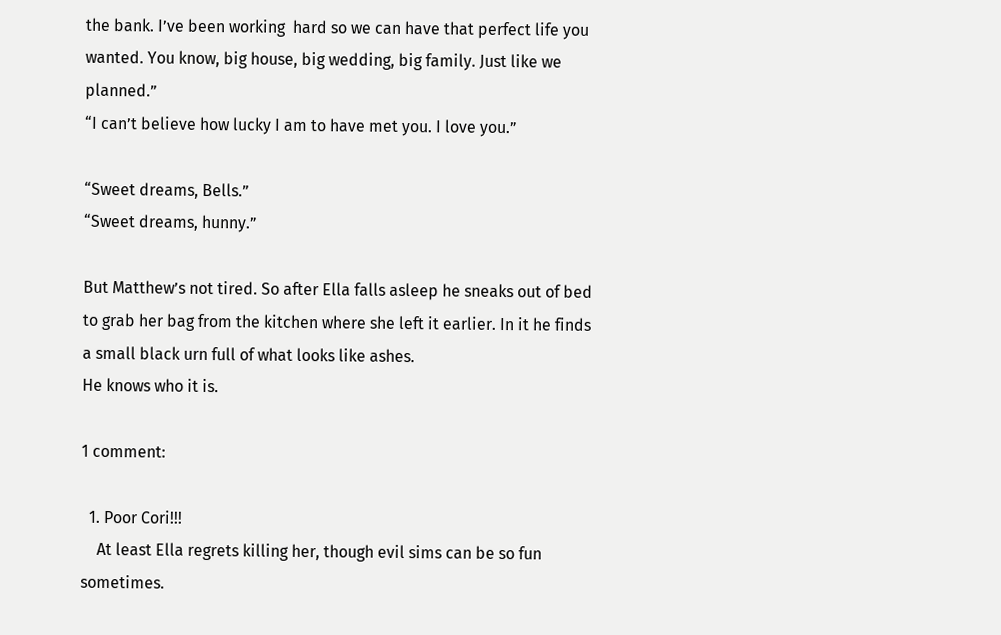the bank. I’ve been working  hard so we can have that perfect life you wanted. You know, big house, big wedding, big family. Just like we planned.”
“I can’t believe how lucky I am to have met you. I love you.”

“Sweet dreams, Bells.”
“Sweet dreams, hunny.”

But Matthew’s not tired. So after Ella falls asleep he sneaks out of bed to grab her bag from the kitchen where she left it earlier. In it he finds a small black urn full of what looks like ashes.
He knows who it is.

1 comment:

  1. Poor Cori!!!
    At least Ella regrets killing her, though evil sims can be so fun sometimes.